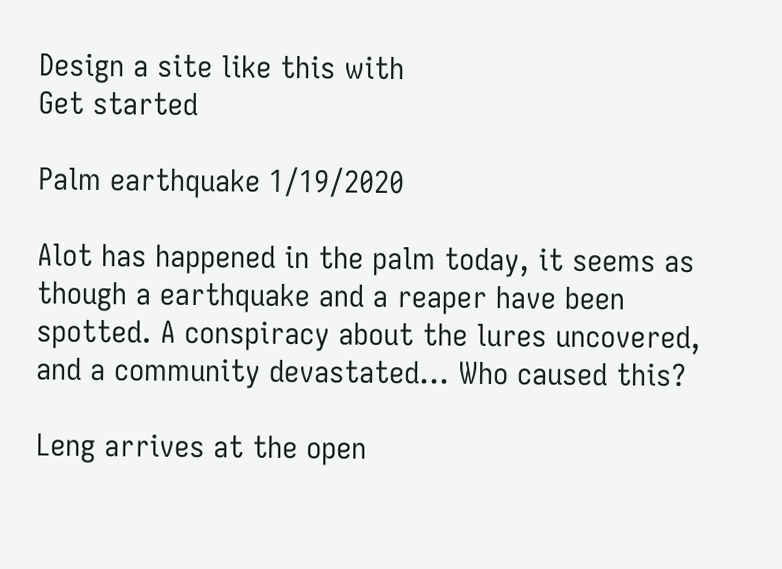Design a site like this with
Get started

Palm earthquake 1/19/2020

Alot has happened in the palm today, it seems as though a earthquake and a reaper have been spotted. A conspiracy about the lures uncovered, and a community devastated… Who caused this?

Leng arrives at the open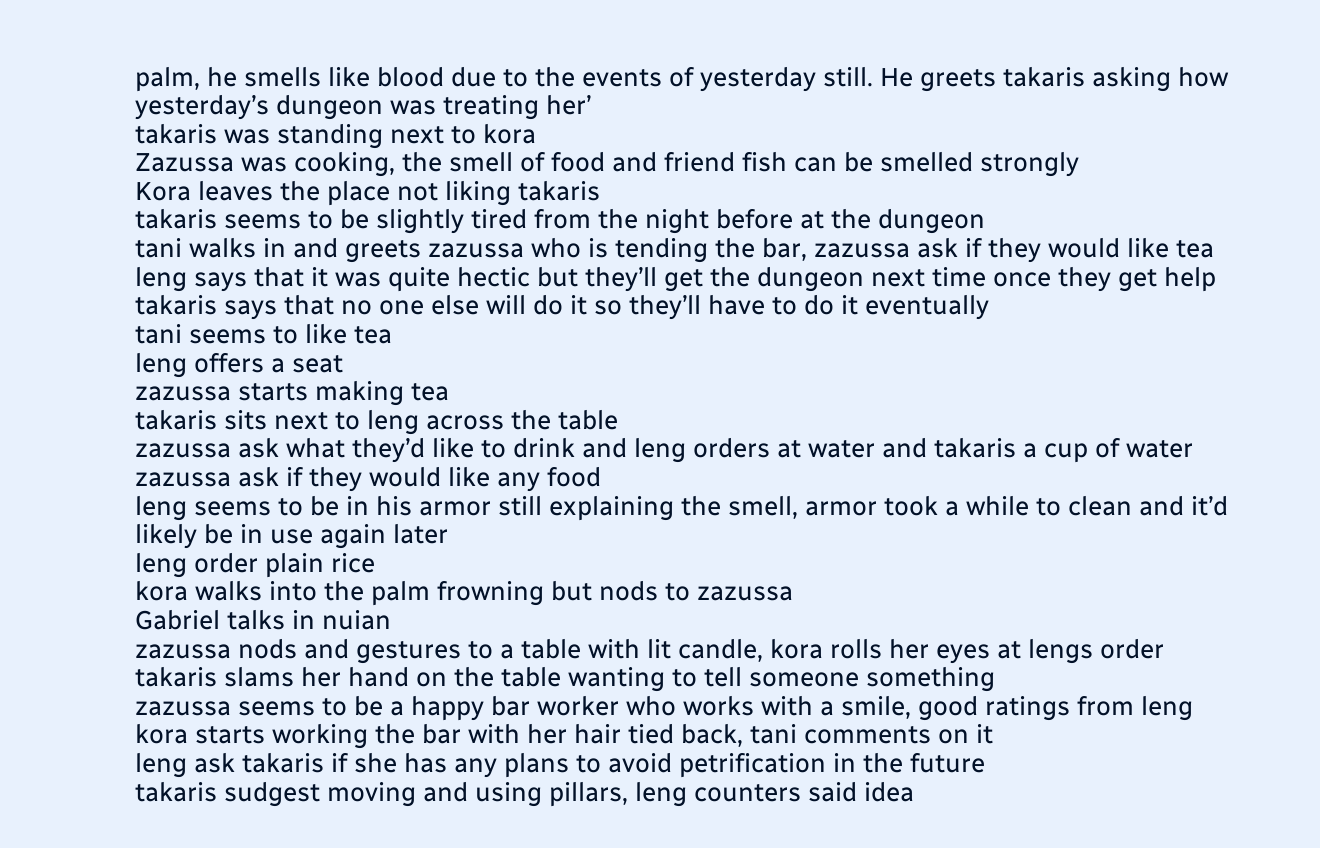palm, he smells like blood due to the events of yesterday still. He greets takaris asking how yesterday’s dungeon was treating her’
takaris was standing next to kora
Zazussa was cooking, the smell of food and friend fish can be smelled strongly
Kora leaves the place not liking takaris
takaris seems to be slightly tired from the night before at the dungeon
tani walks in and greets zazussa who is tending the bar, zazussa ask if they would like tea
leng says that it was quite hectic but they’ll get the dungeon next time once they get help
takaris says that no one else will do it so they’ll have to do it eventually
tani seems to like tea
leng offers a seat
zazussa starts making tea
takaris sits next to leng across the table
zazussa ask what they’d like to drink and leng orders at water and takaris a cup of water
zazussa ask if they would like any food
leng seems to be in his armor still explaining the smell, armor took a while to clean and it’d likely be in use again later
leng order plain rice
kora walks into the palm frowning but nods to zazussa
Gabriel talks in nuian
zazussa nods and gestures to a table with lit candle, kora rolls her eyes at lengs order
takaris slams her hand on the table wanting to tell someone something
zazussa seems to be a happy bar worker who works with a smile, good ratings from leng
kora starts working the bar with her hair tied back, tani comments on it
leng ask takaris if she has any plans to avoid petrification in the future
takaris sudgest moving and using pillars, leng counters said idea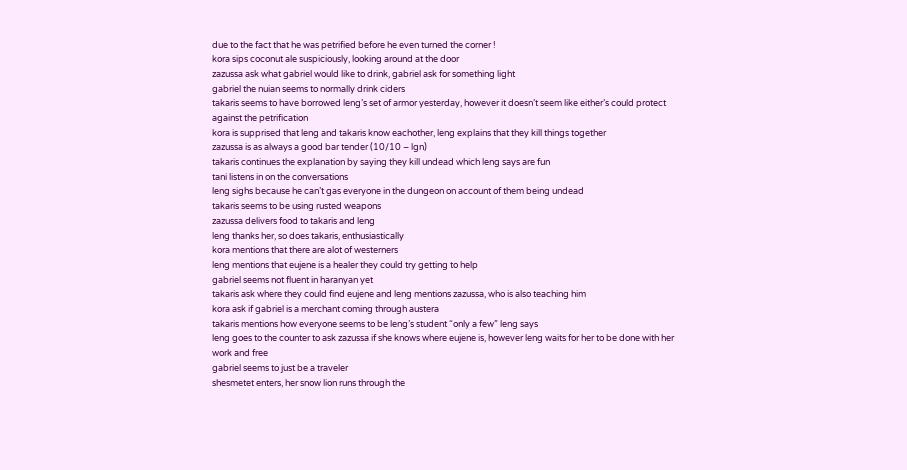due to the fact that he was petrified before he even turned the corner !
kora sips coconut ale suspiciously, looking around at the door
zazussa ask what gabriel would like to drink, gabriel ask for something light
gabriel the nuian seems to normally drink ciders
takaris seems to have borrowed leng’s set of armor yesterday, however it doesn’t seem like either’s could protect against the petrification
kora is supprised that leng and takaris know eachother, leng explains that they kill things together
zazussa is as always a good bar tender (10/10 – lgn)
takaris continues the explanation by saying they kill undead which leng says are fun
tani listens in on the conversations
leng sighs because he can’t gas everyone in the dungeon on account of them being undead
takaris seems to be using rusted weapons
zazussa delivers food to takaris and leng
leng thanks her, so does takaris, enthusiastically
kora mentions that there are alot of westerners
leng mentions that eujene is a healer they could try getting to help
gabriel seems not fluent in haranyan yet
takaris ask where they could find eujene and leng mentions zazussa, who is also teaching him
kora ask if gabriel is a merchant coming through austera
takaris mentions how everyone seems to be leng’s student “only a few” leng says
leng goes to the counter to ask zazussa if she knows where eujene is, however leng waits for her to be done with her work and free
gabriel seems to just be a traveler
shesmetet enters, her snow lion runs through the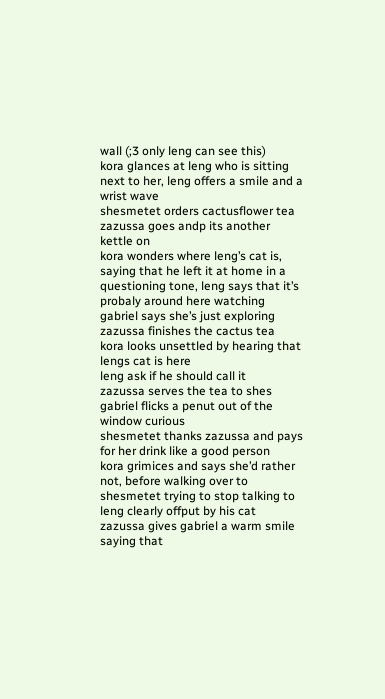wall (;3 only leng can see this)
kora glances at leng who is sitting next to her, leng offers a smile and a wrist wave
shesmetet orders cactusflower tea
zazussa goes andp its another kettle on
kora wonders where leng’s cat is, saying that he left it at home in a questioning tone, leng says that it’s probaly around here watching
gabriel says she’s just exploring
zazussa finishes the cactus tea
kora looks unsettled by hearing that lengs cat is here
leng ask if he should call it
zazussa serves the tea to shes
gabriel flicks a penut out of the window curious
shesmetet thanks zazussa and pays for her drink like a good person
kora grimices and says she’d rather not, before walking over to shesmetet trying to stop talking to leng clearly offput by his cat
zazussa gives gabriel a warm smile saying that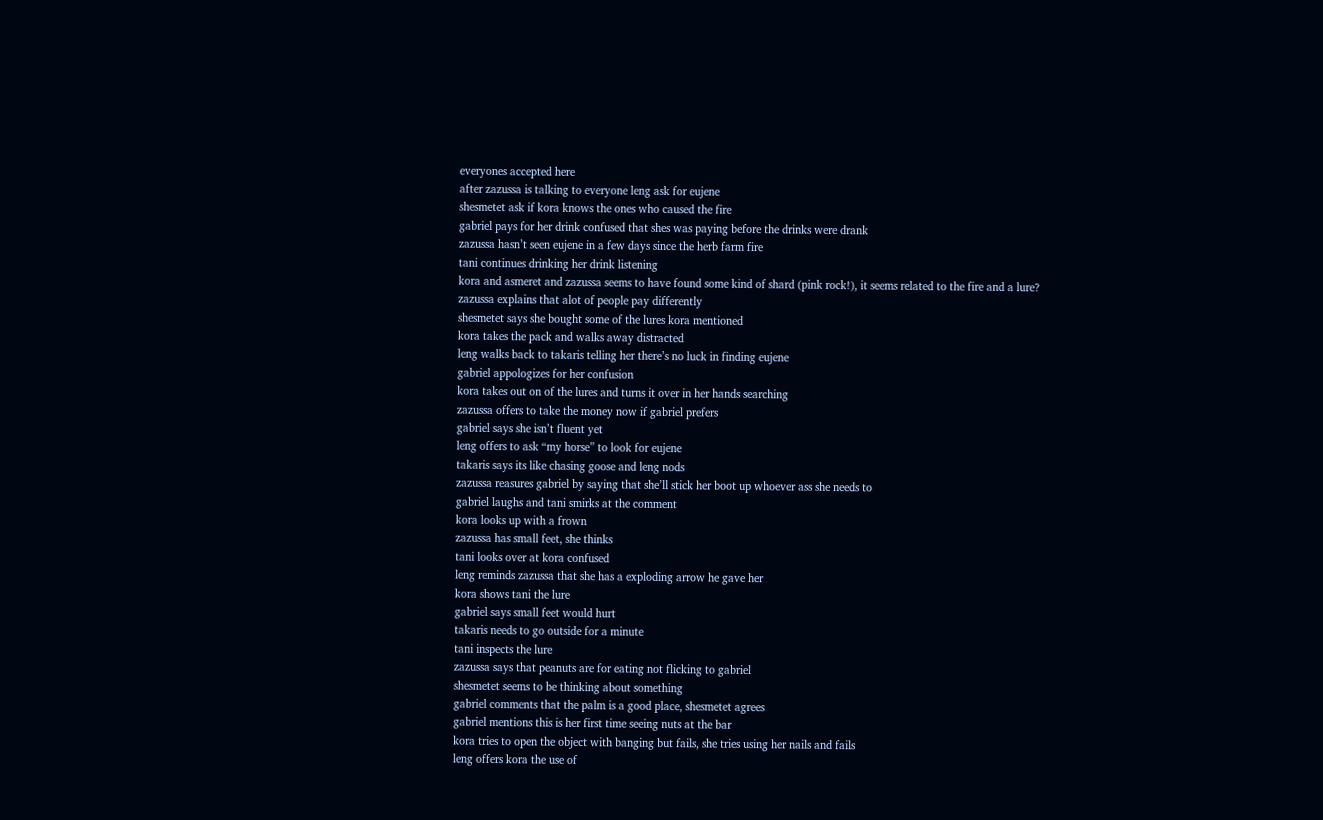everyones accepted here
after zazussa is talking to everyone leng ask for eujene
shesmetet ask if kora knows the ones who caused the fire
gabriel pays for her drink confused that shes was paying before the drinks were drank
zazussa hasn’t seen eujene in a few days since the herb farm fire
tani continues drinking her drink listening
kora and asmeret and zazussa seems to have found some kind of shard (pink rock!), it seems related to the fire and a lure?
zazussa explains that alot of people pay differently
shesmetet says she bought some of the lures kora mentioned
kora takes the pack and walks away distracted
leng walks back to takaris telling her there’s no luck in finding eujene
gabriel appologizes for her confusion
kora takes out on of the lures and turns it over in her hands searching
zazussa offers to take the money now if gabriel prefers
gabriel says she isn’t fluent yet
leng offers to ask “my horse” to look for eujene
takaris says its like chasing goose and leng nods
zazussa reasures gabriel by saying that she’ll stick her boot up whoever ass she needs to
gabriel laughs and tani smirks at the comment
kora looks up with a frown
zazussa has small feet, she thinks
tani looks over at kora confused
leng reminds zazussa that she has a exploding arrow he gave her
kora shows tani the lure
gabriel says small feet would hurt
takaris needs to go outside for a minute
tani inspects the lure
zazussa says that peanuts are for eating not flicking to gabriel
shesmetet seems to be thinking about something
gabriel comments that the palm is a good place, shesmetet agrees
gabriel mentions this is her first time seeing nuts at the bar
kora tries to open the object with banging but fails, she tries using her nails and fails
leng offers kora the use of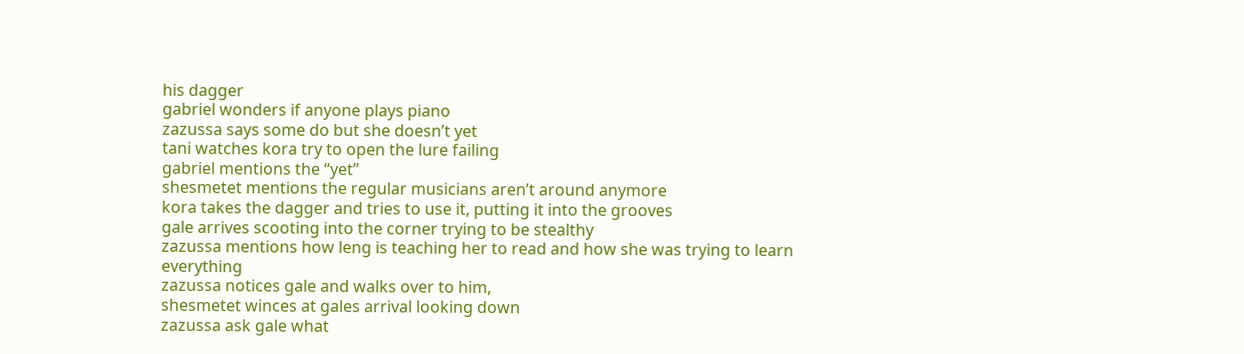his dagger
gabriel wonders if anyone plays piano
zazussa says some do but she doesn’t yet
tani watches kora try to open the lure failing
gabriel mentions the “yet”
shesmetet mentions the regular musicians aren’t around anymore
kora takes the dagger and tries to use it, putting it into the grooves
gale arrives scooting into the corner trying to be stealthy
zazussa mentions how leng is teaching her to read and how she was trying to learn everything
zazussa notices gale and walks over to him,
shesmetet winces at gales arrival looking down
zazussa ask gale what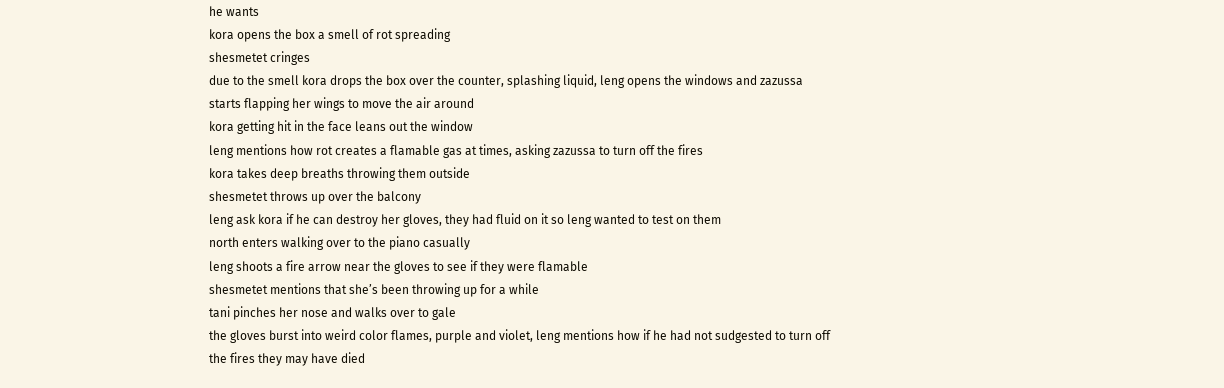he wants
kora opens the box a smell of rot spreading
shesmetet cringes
due to the smell kora drops the box over the counter, splashing liquid, leng opens the windows and zazussa starts flapping her wings to move the air around
kora getting hit in the face leans out the window
leng mentions how rot creates a flamable gas at times, asking zazussa to turn off the fires
kora takes deep breaths throwing them outside
shesmetet throws up over the balcony
leng ask kora if he can destroy her gloves, they had fluid on it so leng wanted to test on them
north enters walking over to the piano casually
leng shoots a fire arrow near the gloves to see if they were flamable
shesmetet mentions that she’s been throwing up for a while
tani pinches her nose and walks over to gale
the gloves burst into weird color flames, purple and violet, leng mentions how if he had not sudgested to turn off the fires they may have died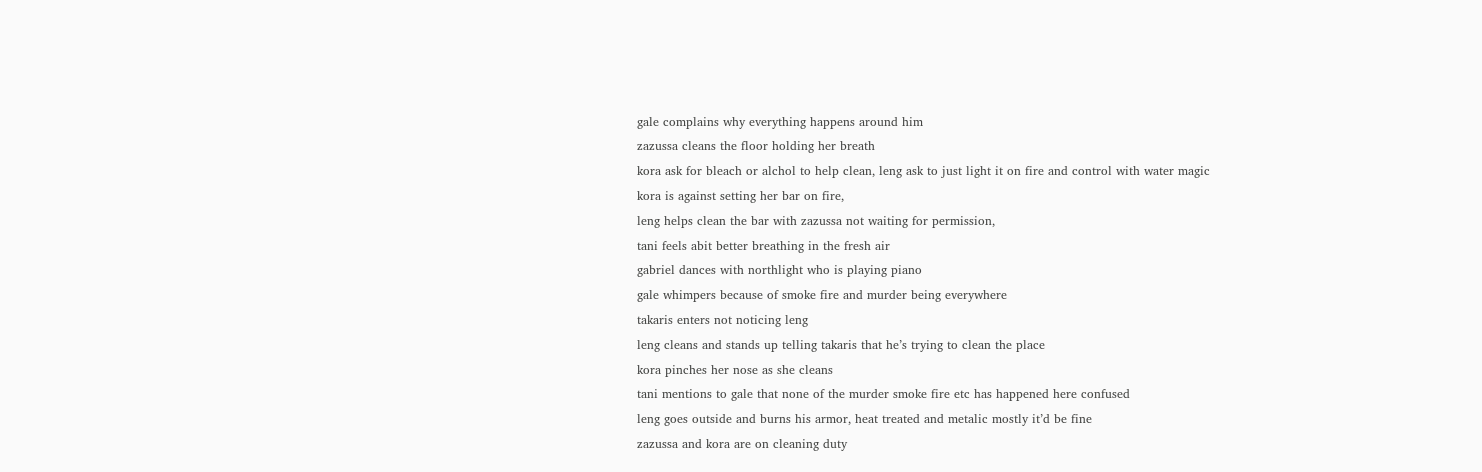gale complains why everything happens around him
zazussa cleans the floor holding her breath
kora ask for bleach or alchol to help clean, leng ask to just light it on fire and control with water magic
kora is against setting her bar on fire,
leng helps clean the bar with zazussa not waiting for permission,
tani feels abit better breathing in the fresh air
gabriel dances with northlight who is playing piano
gale whimpers because of smoke fire and murder being everywhere
takaris enters not noticing leng
leng cleans and stands up telling takaris that he’s trying to clean the place
kora pinches her nose as she cleans
tani mentions to gale that none of the murder smoke fire etc has happened here confused
leng goes outside and burns his armor, heat treated and metalic mostly it’d be fine
zazussa and kora are on cleaning duty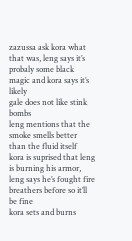zazussa ask kora what that was, leng says it’s probaly some black magic and kora says it’s likely
gale does not like stink bombs
leng mentions that the smoke smells better than the fluid itself
kora is suprised that leng is burning his armor, leng says he’s fought fire breathers before so it’ll be fine
kora sets and burns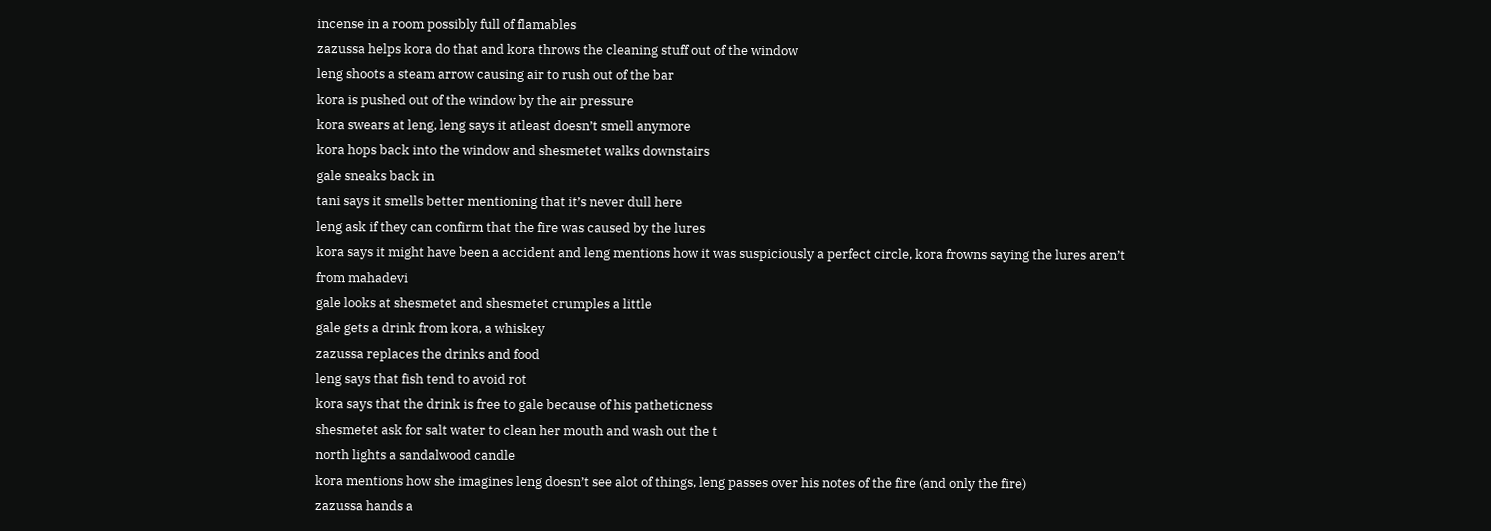incense in a room possibly full of flamables
zazussa helps kora do that and kora throws the cleaning stuff out of the window
leng shoots a steam arrow causing air to rush out of the bar
kora is pushed out of the window by the air pressure
kora swears at leng, leng says it atleast doesn’t smell anymore
kora hops back into the window and shesmetet walks downstairs
gale sneaks back in
tani says it smells better mentioning that it’s never dull here
leng ask if they can confirm that the fire was caused by the lures
kora says it might have been a accident and leng mentions how it was suspiciously a perfect circle, kora frowns saying the lures aren’t from mahadevi
gale looks at shesmetet and shesmetet crumples a little
gale gets a drink from kora, a whiskey
zazussa replaces the drinks and food
leng says that fish tend to avoid rot
kora says that the drink is free to gale because of his patheticness
shesmetet ask for salt water to clean her mouth and wash out the t
north lights a sandalwood candle
kora mentions how she imagines leng doesn’t see alot of things, leng passes over his notes of the fire (and only the fire)
zazussa hands a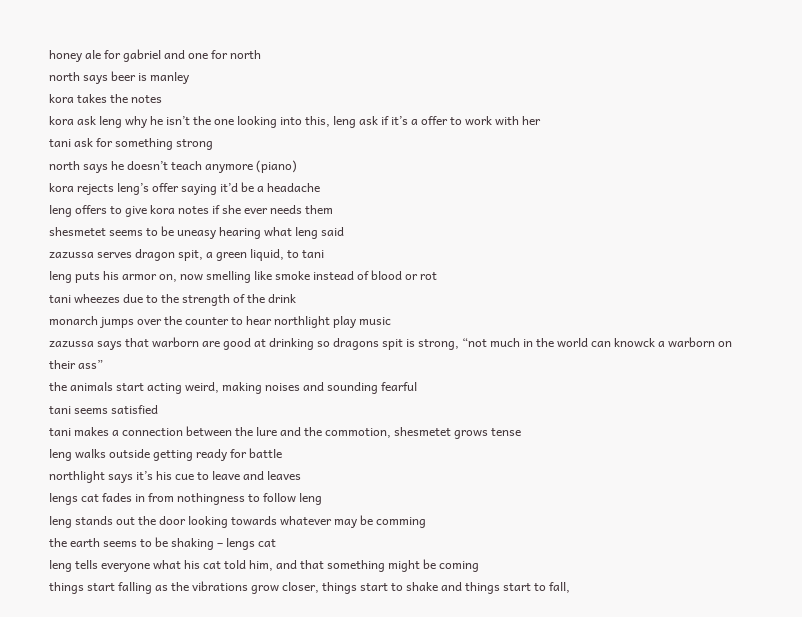honey ale for gabriel and one for north
north says beer is manley
kora takes the notes
kora ask leng why he isn’t the one looking into this, leng ask if it’s a offer to work with her
tani ask for something strong
north says he doesn’t teach anymore (piano)
kora rejects leng’s offer saying it’d be a headache
leng offers to give kora notes if she ever needs them
shesmetet seems to be uneasy hearing what leng said
zazussa serves dragon spit, a green liquid, to tani
leng puts his armor on, now smelling like smoke instead of blood or rot
tani wheezes due to the strength of the drink
monarch jumps over the counter to hear northlight play music
zazussa says that warborn are good at drinking so dragons spit is strong, “not much in the world can knowck a warborn on their ass”
the animals start acting weird, making noises and sounding fearful
tani seems satisfied
tani makes a connection between the lure and the commotion, shesmetet grows tense
leng walks outside getting ready for battle
northlight says it’s his cue to leave and leaves
lengs cat fades in from nothingness to follow leng
leng stands out the door looking towards whatever may be comming
the earth seems to be shaking – lengs cat
leng tells everyone what his cat told him, and that something might be coming
things start falling as the vibrations grow closer, things start to shake and things start to fall,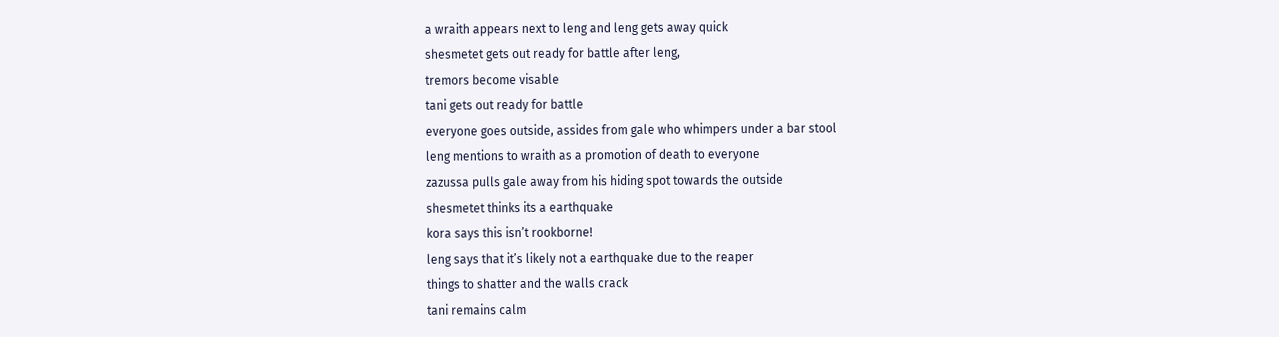a wraith appears next to leng and leng gets away quick
shesmetet gets out ready for battle after leng,
tremors become visable
tani gets out ready for battle
everyone goes outside, assides from gale who whimpers under a bar stool
leng mentions to wraith as a promotion of death to everyone
zazussa pulls gale away from his hiding spot towards the outside
shesmetet thinks its a earthquake
kora says this isn’t rookborne!
leng says that it’s likely not a earthquake due to the reaper
things to shatter and the walls crack
tani remains calm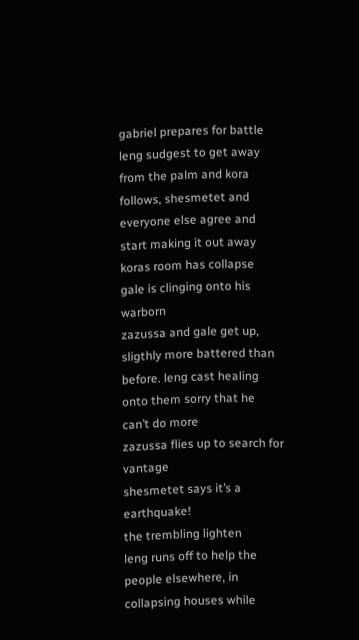gabriel prepares for battle
leng sudgest to get away from the palm and kora follows, shesmetet and everyone else agree and start making it out away
koras room has collapse
gale is clinging onto his warborn
zazussa and gale get up, sligthly more battered than before. leng cast healing onto them sorry that he can’t do more
zazussa flies up to search for vantage
shesmetet says it’s a earthquake!
the trembling lighten
leng runs off to help the people elsewhere, in collapsing houses while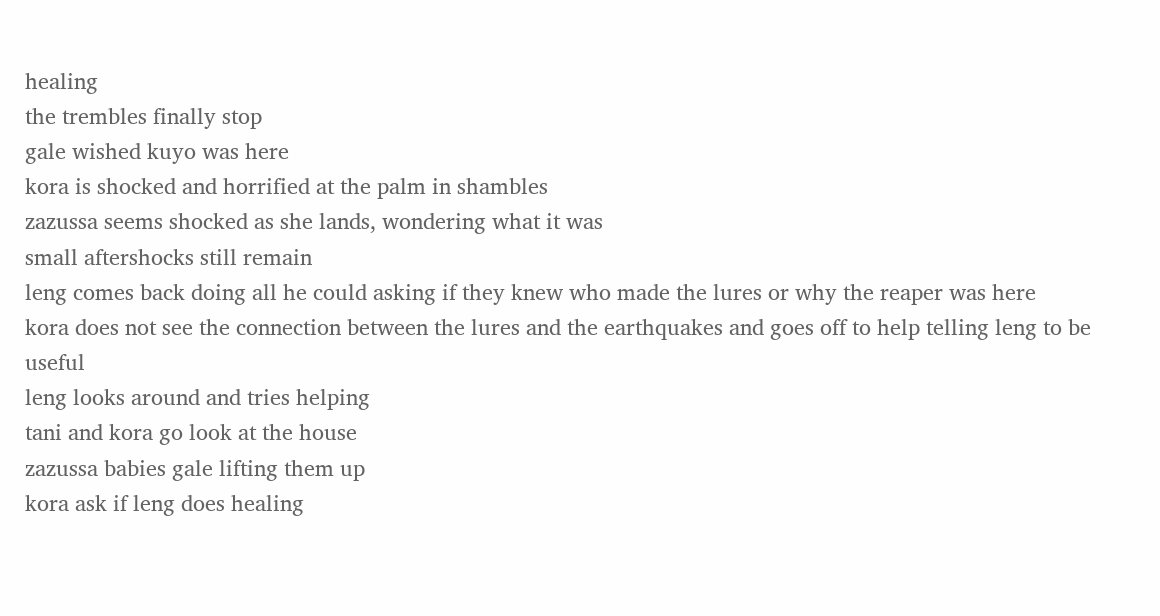healing
the trembles finally stop
gale wished kuyo was here
kora is shocked and horrified at the palm in shambles
zazussa seems shocked as she lands, wondering what it was
small aftershocks still remain
leng comes back doing all he could asking if they knew who made the lures or why the reaper was here
kora does not see the connection between the lures and the earthquakes and goes off to help telling leng to be useful
leng looks around and tries helping
tani and kora go look at the house
zazussa babies gale lifting them up
kora ask if leng does healing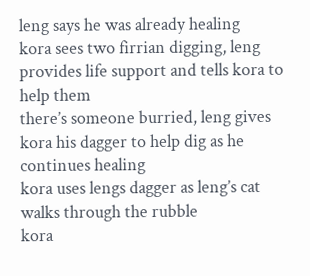leng says he was already healing
kora sees two firrian digging, leng provides life support and tells kora to help them
there’s someone burried, leng gives kora his dagger to help dig as he continues healing
kora uses lengs dagger as leng’s cat walks through the rubble
kora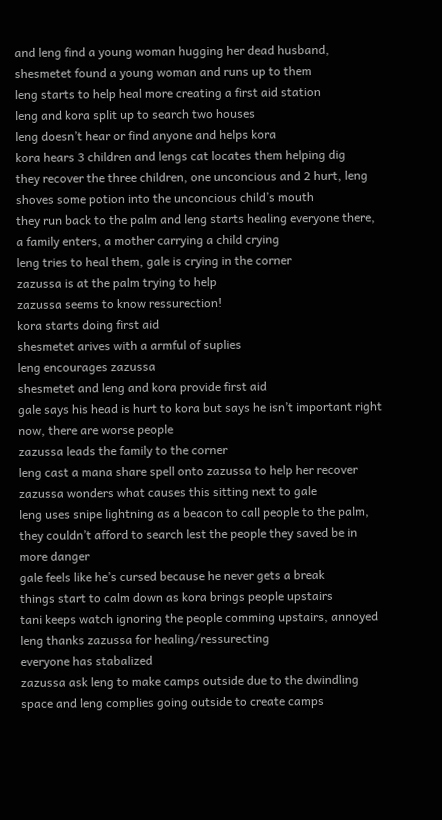and leng find a young woman hugging her dead husband, shesmetet found a young woman and runs up to them
leng starts to help heal more creating a first aid station
leng and kora split up to search two houses
leng doesn’t hear or find anyone and helps kora
kora hears 3 children and lengs cat locates them helping dig
they recover the three children, one unconcious and 2 hurt, leng shoves some potion into the unconcious child’s mouth
they run back to the palm and leng starts healing everyone there, a family enters, a mother carrying a child crying
leng tries to heal them, gale is crying in the corner
zazussa is at the palm trying to help
zazussa seems to know ressurection!
kora starts doing first aid
shesmetet arives with a armful of suplies
leng encourages zazussa
shesmetet and leng and kora provide first aid
gale says his head is hurt to kora but says he isn’t important right now, there are worse people
zazussa leads the family to the corner
leng cast a mana share spell onto zazussa to help her recover
zazussa wonders what causes this sitting next to gale
leng uses snipe lightning as a beacon to call people to the palm, they couldn’t afford to search lest the people they saved be in more danger
gale feels like he’s cursed because he never gets a break
things start to calm down as kora brings people upstairs
tani keeps watch ignoring the people comming upstairs, annoyed
leng thanks zazussa for healing/ressurecting
everyone has stabalized
zazussa ask leng to make camps outside due to the dwindling space and leng complies going outside to create camps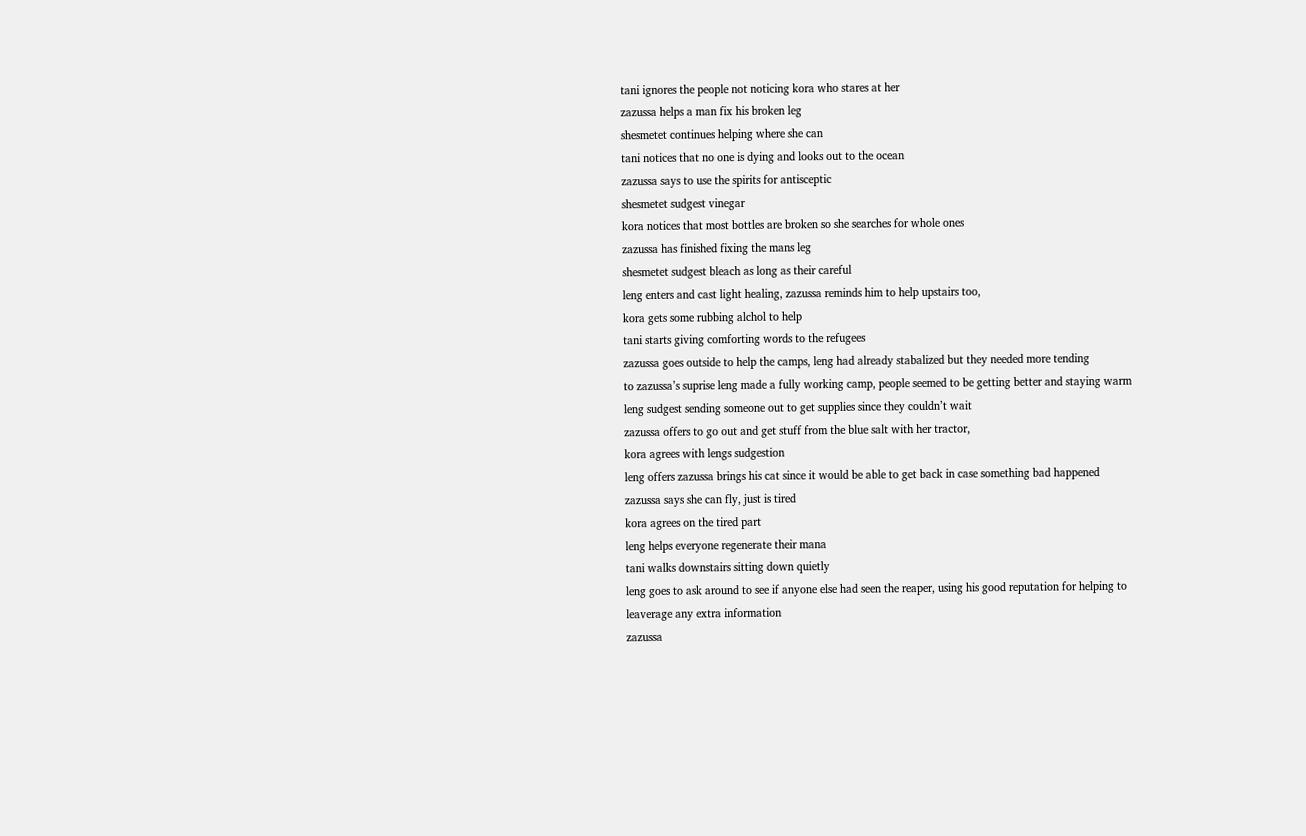tani ignores the people not noticing kora who stares at her
zazussa helps a man fix his broken leg
shesmetet continues helping where she can
tani notices that no one is dying and looks out to the ocean
zazussa says to use the spirits for antisceptic
shesmetet sudgest vinegar
kora notices that most bottles are broken so she searches for whole ones
zazussa has finished fixing the mans leg
shesmetet sudgest bleach as long as their careful
leng enters and cast light healing, zazussa reminds him to help upstairs too,
kora gets some rubbing alchol to help
tani starts giving comforting words to the refugees
zazussa goes outside to help the camps, leng had already stabalized but they needed more tending
to zazussa’s suprise leng made a fully working camp, people seemed to be getting better and staying warm
leng sudgest sending someone out to get supplies since they couldn’t wait
zazussa offers to go out and get stuff from the blue salt with her tractor,
kora agrees with lengs sudgestion
leng offers zazussa brings his cat since it would be able to get back in case something bad happened
zazussa says she can fly, just is tired
kora agrees on the tired part
leng helps everyone regenerate their mana
tani walks downstairs sitting down quietly
leng goes to ask around to see if anyone else had seen the reaper, using his good reputation for helping to leaverage any extra information
zazussa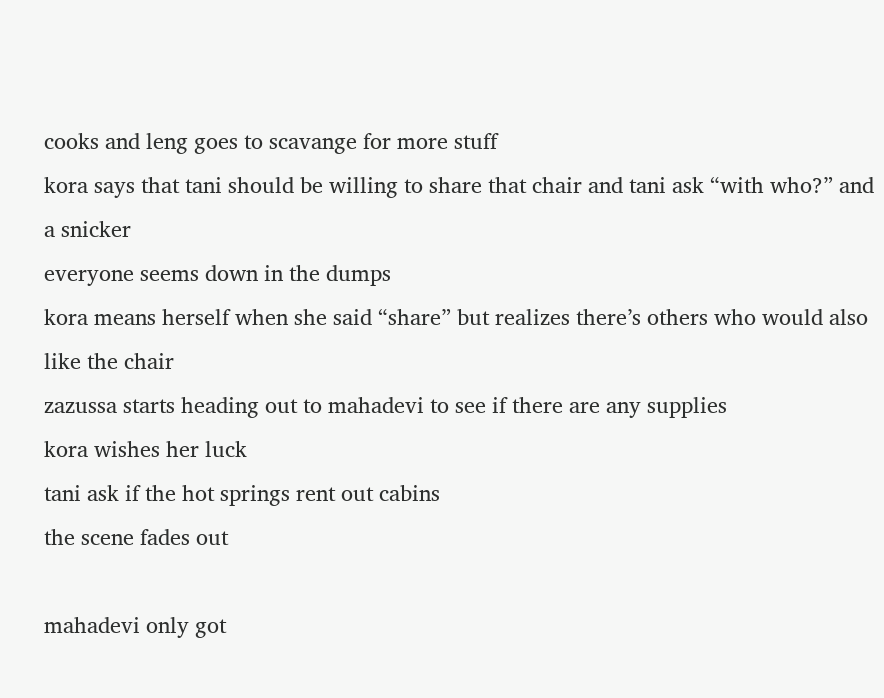cooks and leng goes to scavange for more stuff
kora says that tani should be willing to share that chair and tani ask “with who?” and a snicker
everyone seems down in the dumps
kora means herself when she said “share” but realizes there’s others who would also like the chair
zazussa starts heading out to mahadevi to see if there are any supplies
kora wishes her luck
tani ask if the hot springs rent out cabins
the scene fades out

mahadevi only got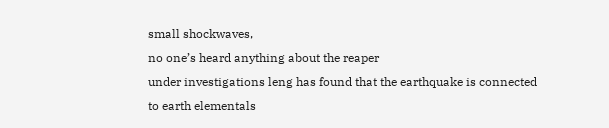small shockwaves,
no one’s heard anything about the reaper
under investigations leng has found that the earthquake is connected to earth elementals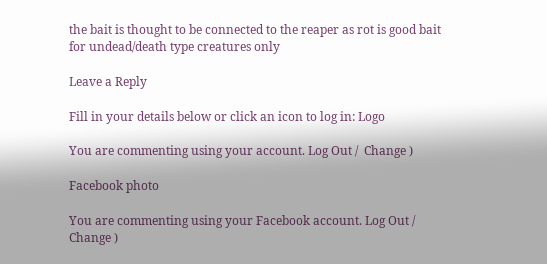the bait is thought to be connected to the reaper as rot is good bait for undead/death type creatures only

Leave a Reply

Fill in your details below or click an icon to log in: Logo

You are commenting using your account. Log Out /  Change )

Facebook photo

You are commenting using your Facebook account. Log Out /  Change )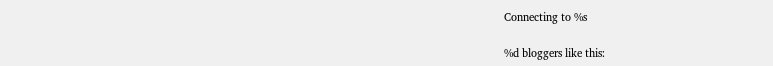Connecting to %s

%d bloggers like this: